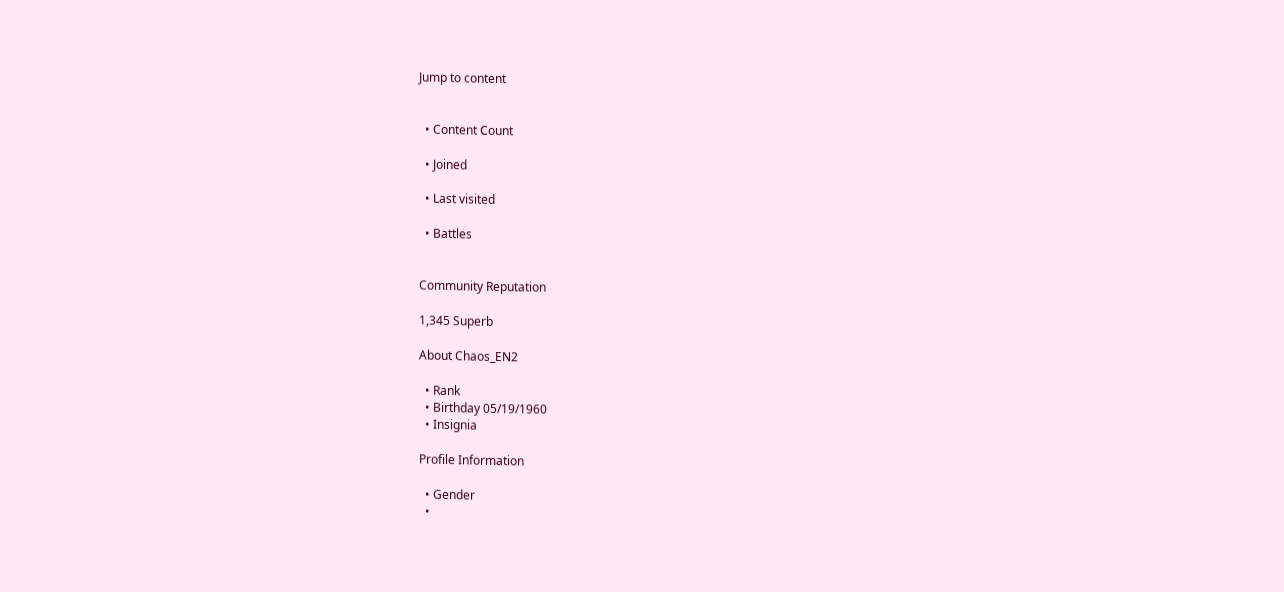Jump to content


  • Content Сount

  • Joined

  • Last visited

  • Battles


Community Reputation

1,345 Superb

About Chaos_EN2

  • Rank
  • Birthday 05/19/1960
  • Insignia

Profile Information

  • Gender
  •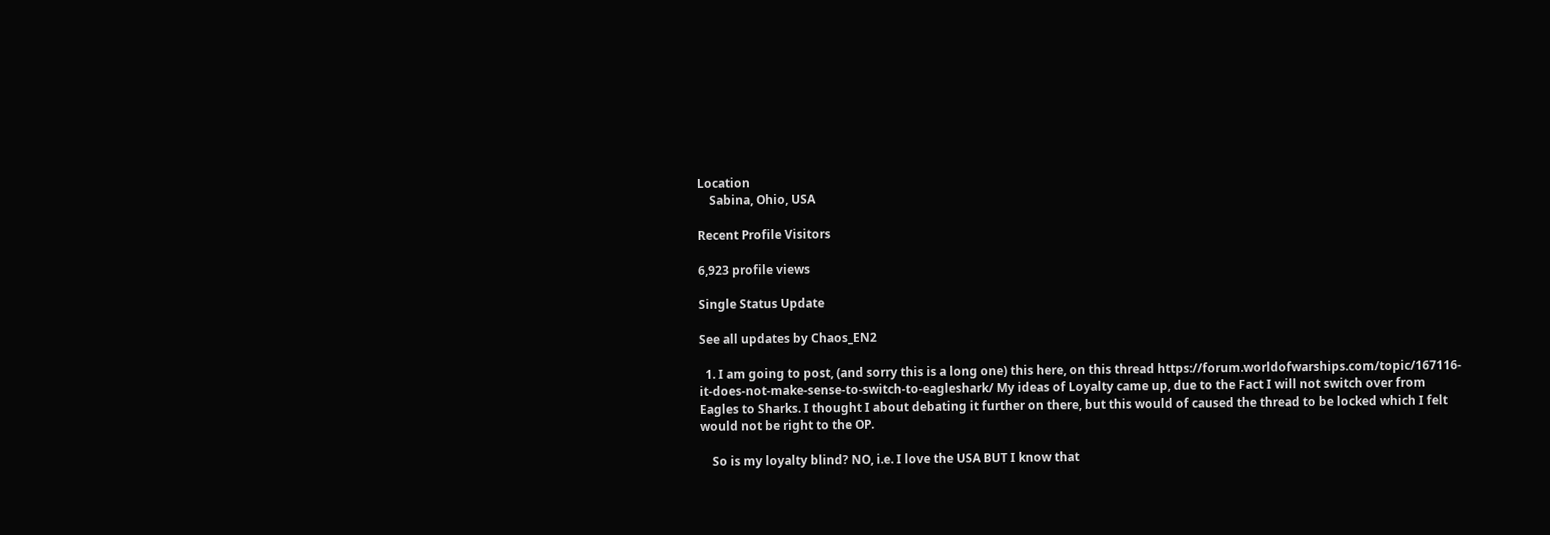Location
    Sabina, Ohio, USA

Recent Profile Visitors

6,923 profile views

Single Status Update

See all updates by Chaos_EN2

  1. I am going to post, (and sorry this is a long one) this here, on this thread https://forum.worldofwarships.com/topic/167116-it-does-not-make-sense-to-switch-to-eagleshark/ My ideas of Loyalty came up, due to the Fact I will not switch over from Eagles to Sharks. I thought I about debating it further on there, but this would of caused the thread to be locked which I felt would not be right to the OP.

    So is my loyalty blind? NO, i.e. I love the USA BUT I know that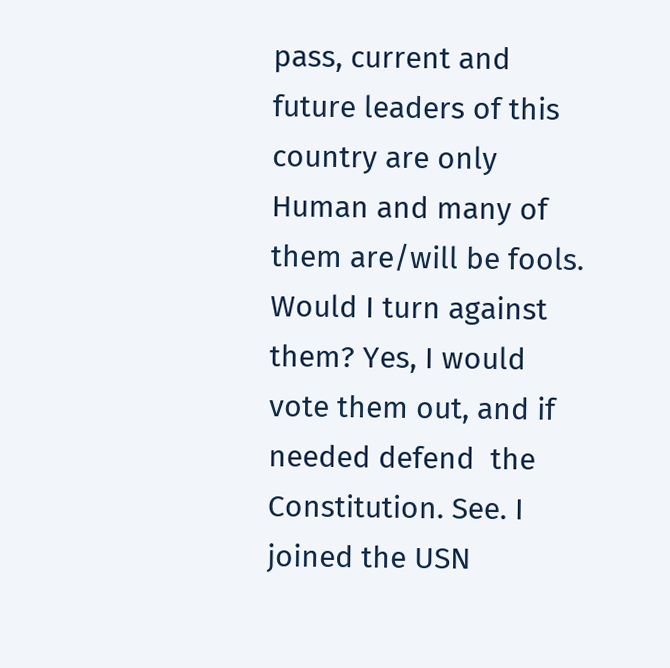pass, current and future leaders of this country are only Human and many of them are/will be fools. Would I turn against them? Yes, I would vote them out, and if needed defend  the Constitution. See. I joined the USN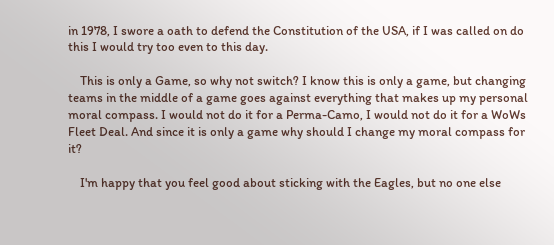in 1978, I swore a oath to defend the Constitution of the USA, if I was called on do this I would try too even to this day.

    This is only a Game, so why not switch? I know this is only a game, but changing teams in the middle of a game goes against everything that makes up my personal moral compass. I would not do it for a Perma-Camo, I would not do it for a WoWs Fleet Deal. And since it is only a game why should I change my moral compass for it?

    I'm happy that you feel good about sticking with the Eagles, but no one else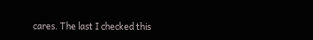cares. The last I checked this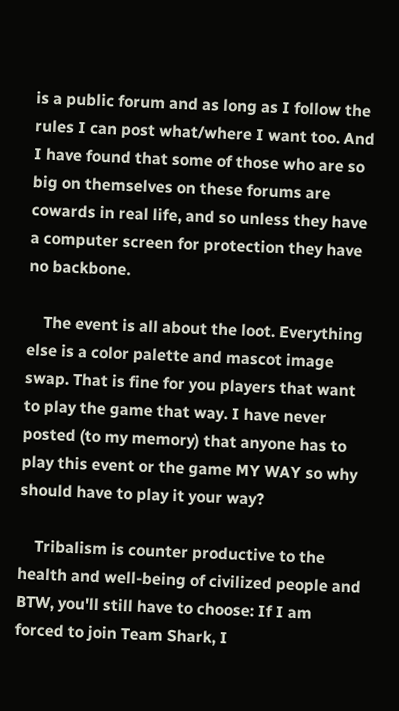is a public forum and as long as I follow the rules I can post what/where I want too. And I have found that some of those who are so big on themselves on these forums are cowards in real life, and so unless they have a computer screen for protection they have no backbone.

    The event is all about the loot. Everything else is a color palette and mascot image swap. That is fine for you players that want to play the game that way. I have never posted (to my memory) that anyone has to play this event or the game MY WAY so why should have to play it your way?

    Tribalism is counter productive to the health and well-being of civilized people and BTW, you'll still have to choose: If I am forced to join Team Shark, I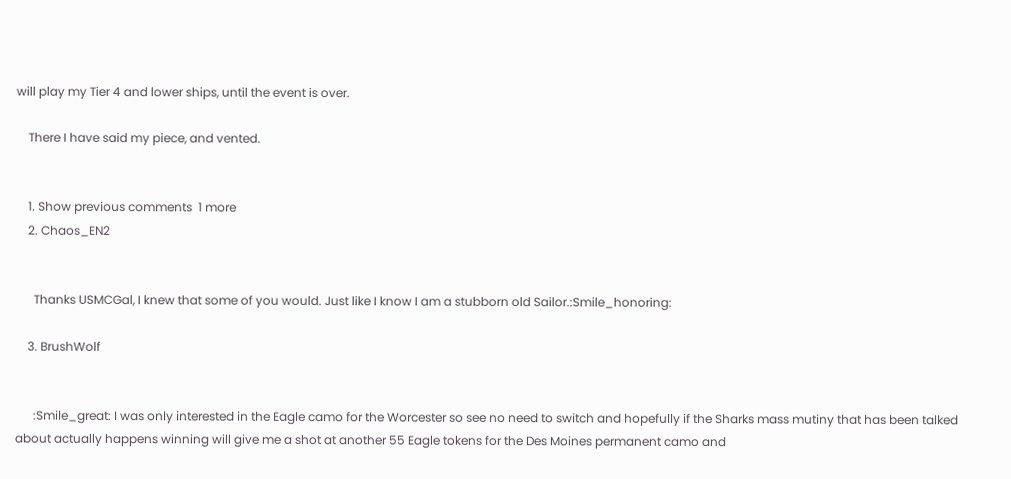will play my Tier 4 and lower ships, until the event is over.

    There I have said my piece, and vented.


    1. Show previous comments  1 more
    2. Chaos_EN2


      Thanks USMCGal, I knew that some of you would. Just like I know I am a stubborn old Sailor.:Smile_honoring:

    3. BrushWolf


      :Smile_great: I was only interested in the Eagle camo for the Worcester so see no need to switch and hopefully if the Sharks mass mutiny that has been talked about actually happens winning will give me a shot at another 55 Eagle tokens for the Des Moines permanent camo and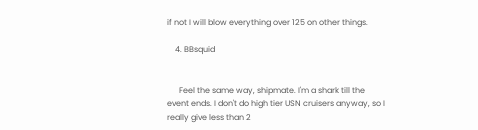if not I will blow everything over 125 on other things.

    4. BBsquid


      Feel the same way, shipmate. I'm a shark till the event ends. I don't do high tier USN cruisers anyway, so I really give less than 2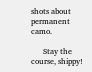shots about permanent camo.

      Stay the course, shippy!